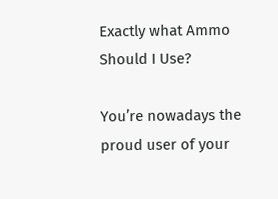Exactly what Ammo Should I Use?

You’re nowadays the proud user of your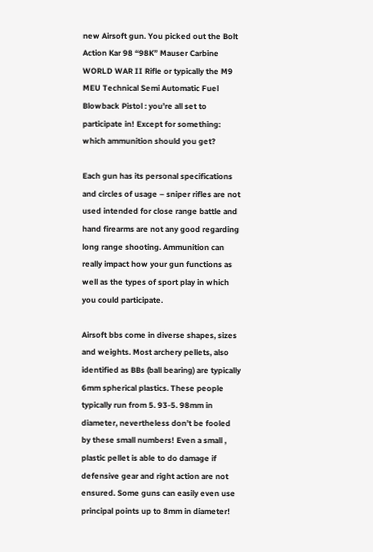new Airsoft gun. You picked out the Bolt Action Kar 98 “98K” Mauser Carbine WORLD WAR II Rifle or typically the M9 MEU Technical Semi Automatic Fuel Blowback Pistol : you’re all set to participate in! Except for something: which ammunition should you get?

Each gun has its personal specifications and circles of usage – sniper rifles are not used intended for close range battle and hand firearms are not any good regarding long range shooting. Ammunition can really impact how your gun functions as well as the types of sport play in which you could participate.

Airsoft bbs come in diverse shapes, sizes and weights. Most archery pellets, also identified as BBs (ball bearing) are typically 6mm spherical plastics. These people typically run from 5. 93-5. 98mm in diameter, nevertheless don’t be fooled by these small numbers! Even a small , plastic pellet is able to do damage if defensive gear and right action are not ensured. Some guns can easily even use principal points up to 8mm in diameter!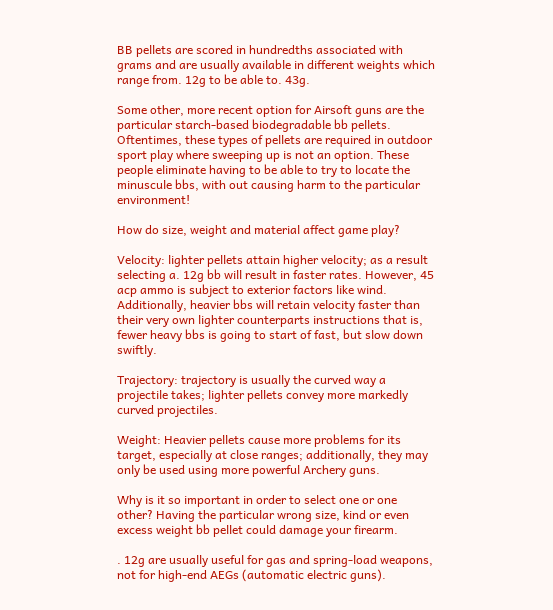BB pellets are scored in hundredths associated with grams and are usually available in different weights which range from. 12g to be able to. 43g.

Some other, more recent option for Airsoft guns are the particular starch-based biodegradable bb pellets. Oftentimes, these types of pellets are required in outdoor sport play where sweeping up is not an option. These people eliminate having to be able to try to locate the minuscule bbs, with out causing harm to the particular environment!

How do size, weight and material affect game play?

Velocity: lighter pellets attain higher velocity; as a result selecting a. 12g bb will result in faster rates. However, 45 acp ammo is subject to exterior factors like wind. Additionally, heavier bbs will retain velocity faster than their very own lighter counterparts instructions that is, fewer heavy bbs is going to start of fast, but slow down swiftly.

Trajectory: trajectory is usually the curved way a projectile takes; lighter pellets convey more markedly curved projectiles.

Weight: Heavier pellets cause more problems for its target, especially at close ranges; additionally, they may only be used using more powerful Archery guns.

Why is it so important in order to select one or one other? Having the particular wrong size, kind or even excess weight bb pellet could damage your firearm.

. 12g are usually useful for gas and spring-load weapons, not for high-end AEGs (automatic electric guns).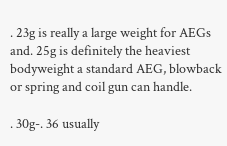. 23g is really a large weight for AEGs and. 25g is definitely the heaviest bodyweight a standard AEG, blowback or spring and coil gun can handle.

. 30g-. 36 usually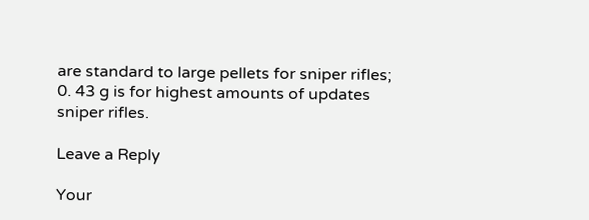are standard to large pellets for sniper rifles; 0. 43 g is for highest amounts of updates sniper rifles.

Leave a Reply

Your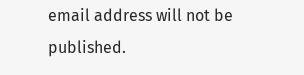email address will not be published.